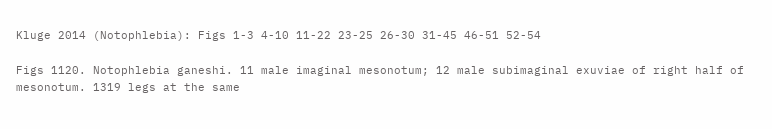Kluge 2014 (Notophlebia): Figs 1-3 4-10 11-22 23-25 26-30 31-45 46-51 52-54

Figs 1120. Notophlebia ganeshi. 11 male imaginal mesonotum; 12 male subimaginal exuviae of right half of mesonotum. 1319 legs at the same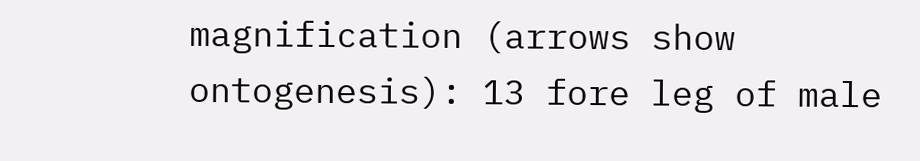magnification (arrows show ontogenesis): 13 fore leg of male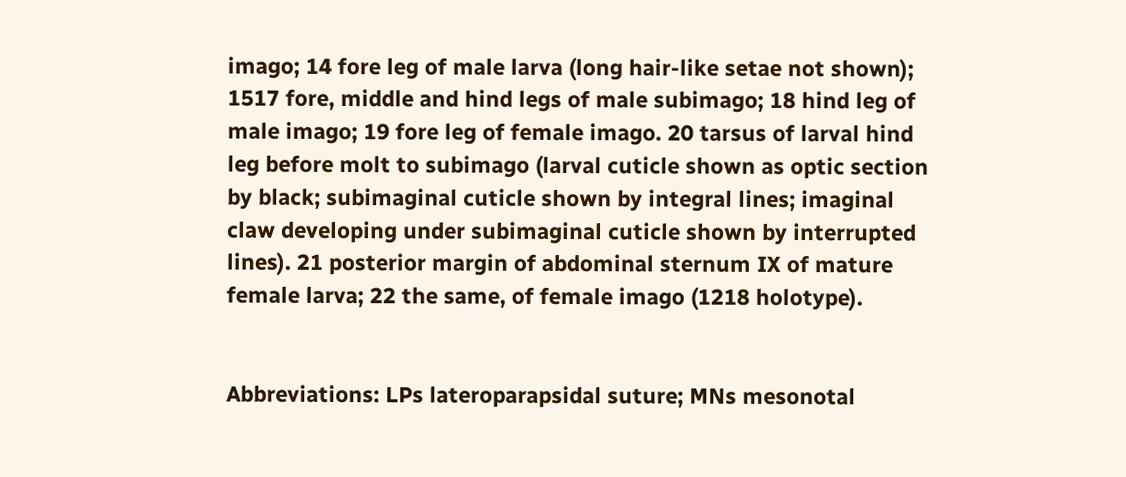imago; 14 fore leg of male larva (long hair-like setae not shown); 1517 fore, middle and hind legs of male subimago; 18 hind leg of male imago; 19 fore leg of female imago. 20 tarsus of larval hind leg before molt to subimago (larval cuticle shown as optic section by black; subimaginal cuticle shown by integral lines; imaginal claw developing under subimaginal cuticle shown by interrupted lines). 21 posterior margin of abdominal sternum IX of mature female larva; 22 the same, of female imago (1218 holotype).


Abbreviations: LPs lateroparapsidal suture; MNs mesonotal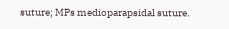suture; MPs medioparapsidal suture.